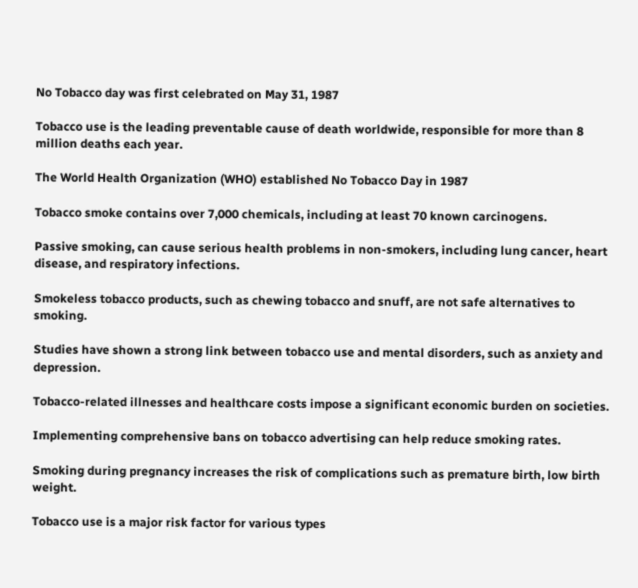No Tobacco day was first celebrated on May 31, 1987

Tobacco use is the leading preventable cause of death worldwide, responsible for more than 8 million deaths each year.

The World Health Organization (WHO) established No Tobacco Day in 1987

Tobacco smoke contains over 7,000 chemicals, including at least 70 known carcinogens.

Passive smoking, can cause serious health problems in non-smokers, including lung cancer, heart disease, and respiratory infections.

Smokeless tobacco products, such as chewing tobacco and snuff, are not safe alternatives to smoking.

Studies have shown a strong link between tobacco use and mental disorders, such as anxiety and depression.

Tobacco-related illnesses and healthcare costs impose a significant economic burden on societies.

Implementing comprehensive bans on tobacco advertising can help reduce smoking rates.

Smoking during pregnancy increases the risk of complications such as premature birth, low birth weight.

Tobacco use is a major risk factor for various types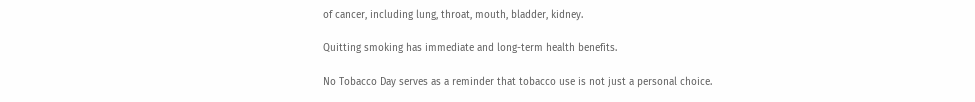of cancer, including lung, throat, mouth, bladder, kidney.

Quitting smoking has immediate and long-term health benefits.

No Tobacco Day serves as a reminder that tobacco use is not just a personal choice.